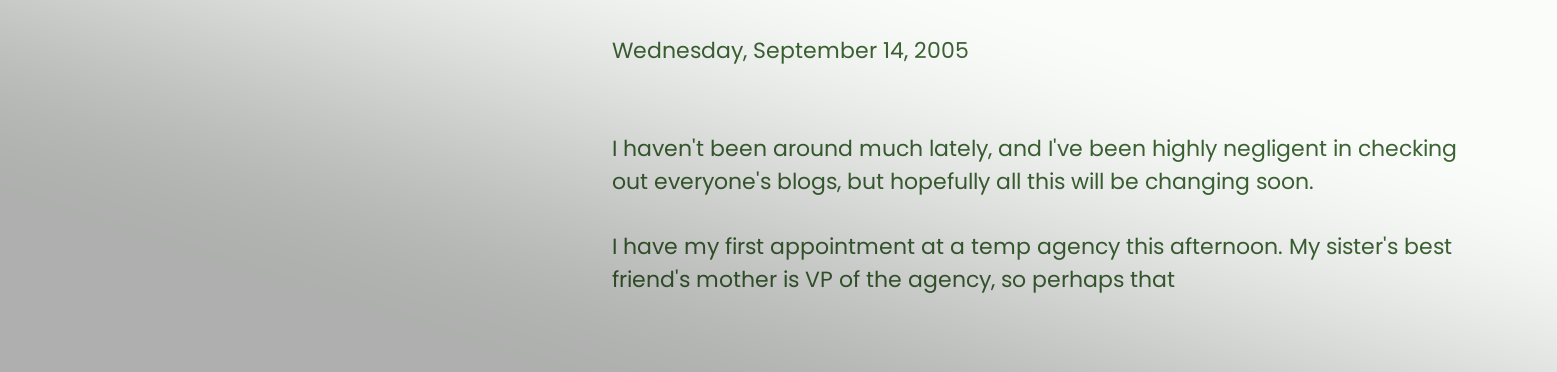Wednesday, September 14, 2005


I haven't been around much lately, and I've been highly negligent in checking out everyone's blogs, but hopefully all this will be changing soon.

I have my first appointment at a temp agency this afternoon. My sister's best friend's mother is VP of the agency, so perhaps that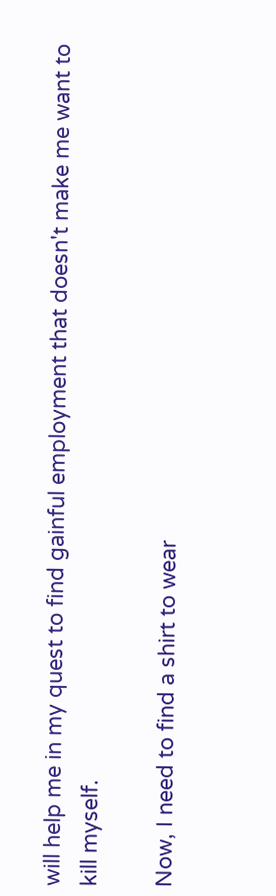will help me in my quest to find gainful employment that doesn't make me want to kill myself.

Now, I need to find a shirt to wear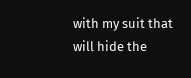with my suit that will hide the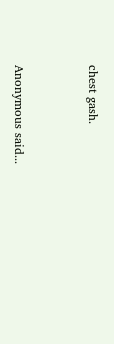chest gash.


Anonymous said...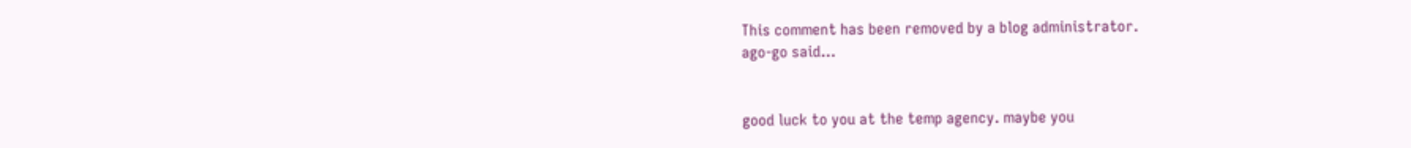This comment has been removed by a blog administrator.
ago-go said...


good luck to you at the temp agency. maybe you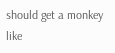should get a monkey like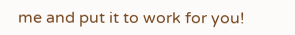me and put it to work for you!